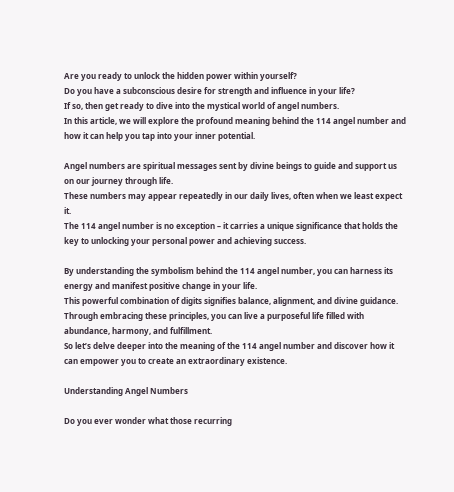Are you ready to unlock the hidden power within yourself?
Do you have a subconscious desire for strength and influence in your life?
If so, then get ready to dive into the mystical world of angel numbers.
In this article, we will explore the profound meaning behind the 114 angel number and how it can help you tap into your inner potential.

Angel numbers are spiritual messages sent by divine beings to guide and support us on our journey through life.
These numbers may appear repeatedly in our daily lives, often when we least expect it.
The 114 angel number is no exception – it carries a unique significance that holds the key to unlocking your personal power and achieving success.

By understanding the symbolism behind the 114 angel number, you can harness its energy and manifest positive change in your life.
This powerful combination of digits signifies balance, alignment, and divine guidance.
Through embracing these principles, you can live a purposeful life filled with abundance, harmony, and fulfillment.
So let’s delve deeper into the meaning of the 114 angel number and discover how it can empower you to create an extraordinary existence.

Understanding Angel Numbers

Do you ever wonder what those recurring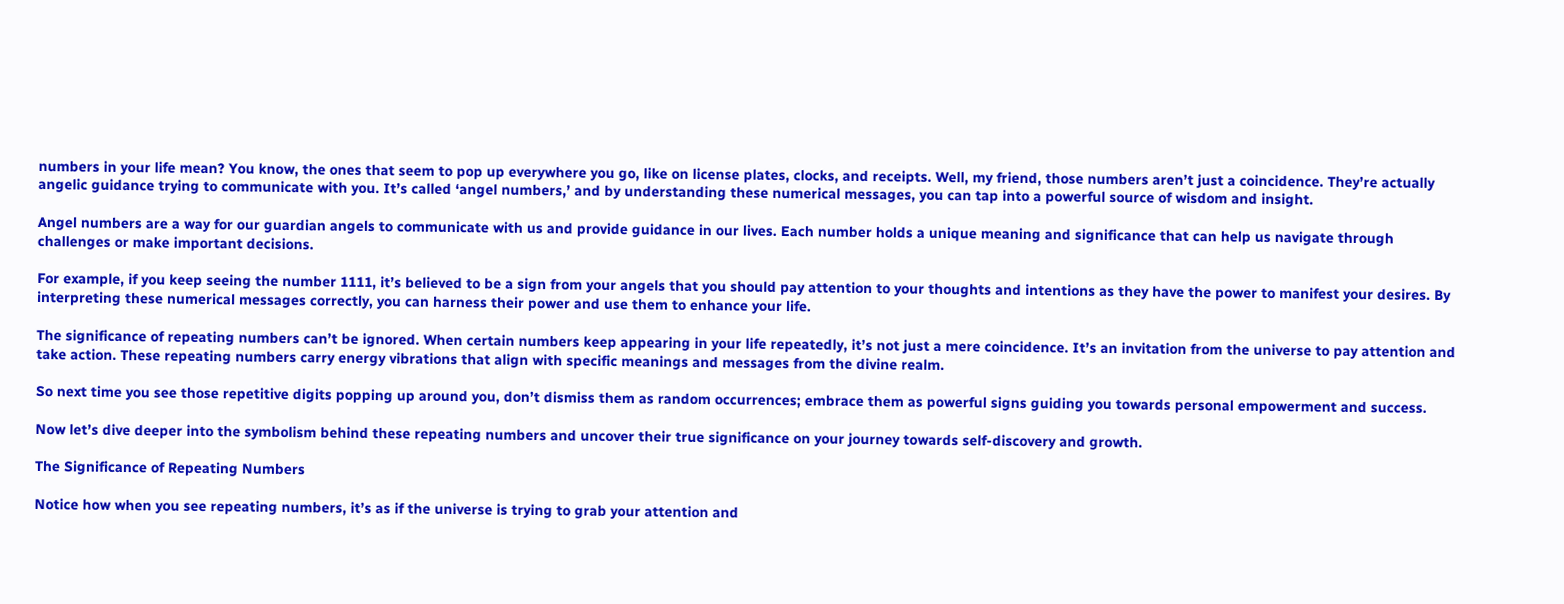numbers in your life mean? You know, the ones that seem to pop up everywhere you go, like on license plates, clocks, and receipts. Well, my friend, those numbers aren’t just a coincidence. They’re actually angelic guidance trying to communicate with you. It’s called ‘angel numbers,’ and by understanding these numerical messages, you can tap into a powerful source of wisdom and insight.

Angel numbers are a way for our guardian angels to communicate with us and provide guidance in our lives. Each number holds a unique meaning and significance that can help us navigate through challenges or make important decisions.

For example, if you keep seeing the number 1111, it’s believed to be a sign from your angels that you should pay attention to your thoughts and intentions as they have the power to manifest your desires. By interpreting these numerical messages correctly, you can harness their power and use them to enhance your life.

The significance of repeating numbers can’t be ignored. When certain numbers keep appearing in your life repeatedly, it’s not just a mere coincidence. It’s an invitation from the universe to pay attention and take action. These repeating numbers carry energy vibrations that align with specific meanings and messages from the divine realm.

So next time you see those repetitive digits popping up around you, don’t dismiss them as random occurrences; embrace them as powerful signs guiding you towards personal empowerment and success.

Now let’s dive deeper into the symbolism behind these repeating numbers and uncover their true significance on your journey towards self-discovery and growth.

The Significance of Repeating Numbers

Notice how when you see repeating numbers, it’s as if the universe is trying to grab your attention and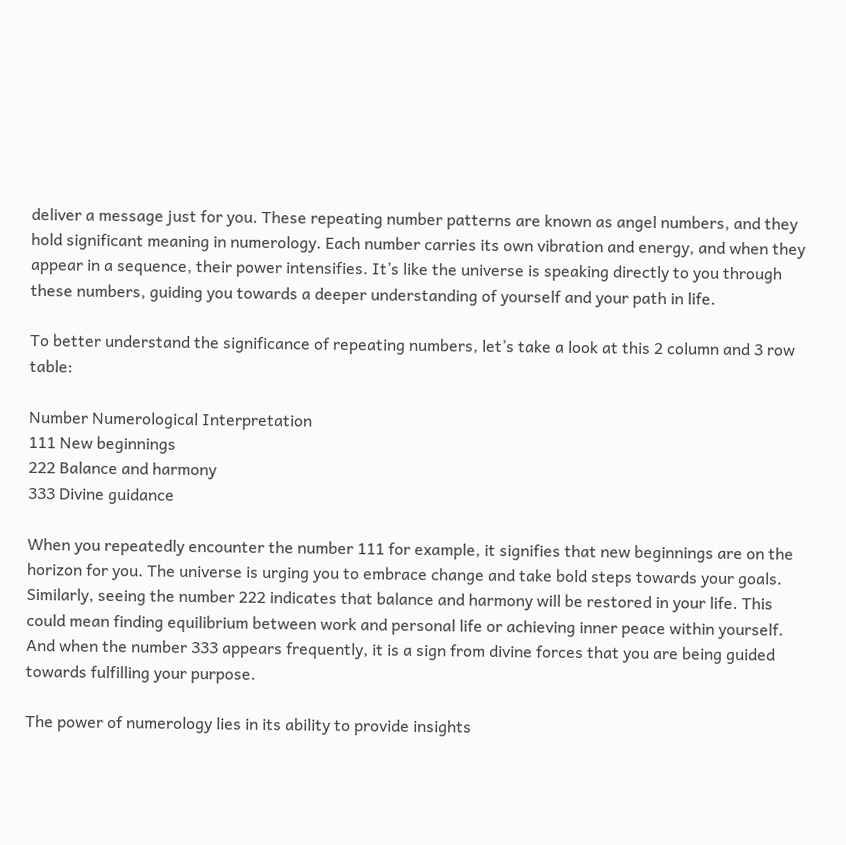deliver a message just for you. These repeating number patterns are known as angel numbers, and they hold significant meaning in numerology. Each number carries its own vibration and energy, and when they appear in a sequence, their power intensifies. It’s like the universe is speaking directly to you through these numbers, guiding you towards a deeper understanding of yourself and your path in life.

To better understand the significance of repeating numbers, let’s take a look at this 2 column and 3 row table:

Number Numerological Interpretation
111 New beginnings
222 Balance and harmony
333 Divine guidance

When you repeatedly encounter the number 111 for example, it signifies that new beginnings are on the horizon for you. The universe is urging you to embrace change and take bold steps towards your goals. Similarly, seeing the number 222 indicates that balance and harmony will be restored in your life. This could mean finding equilibrium between work and personal life or achieving inner peace within yourself. And when the number 333 appears frequently, it is a sign from divine forces that you are being guided towards fulfilling your purpose.

The power of numerology lies in its ability to provide insights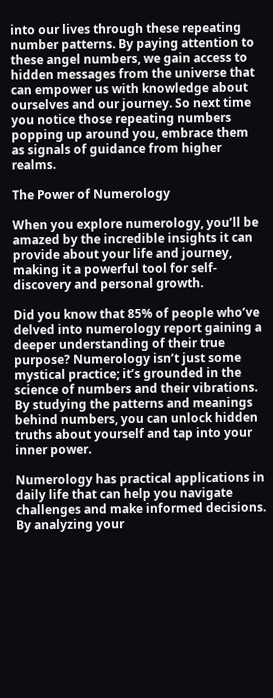into our lives through these repeating number patterns. By paying attention to these angel numbers, we gain access to hidden messages from the universe that can empower us with knowledge about ourselves and our journey. So next time you notice those repeating numbers popping up around you, embrace them as signals of guidance from higher realms.

The Power of Numerology

When you explore numerology, you’ll be amazed by the incredible insights it can provide about your life and journey, making it a powerful tool for self-discovery and personal growth.

Did you know that 85% of people who’ve delved into numerology report gaining a deeper understanding of their true purpose? Numerology isn’t just some mystical practice; it’s grounded in the science of numbers and their vibrations. By studying the patterns and meanings behind numbers, you can unlock hidden truths about yourself and tap into your inner power.

Numerology has practical applications in daily life that can help you navigate challenges and make informed decisions. By analyzing your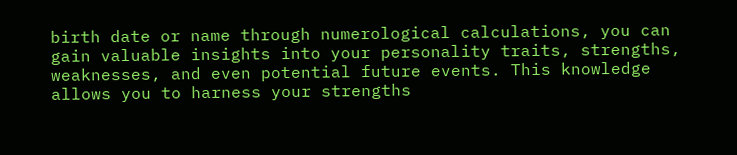birth date or name through numerological calculations, you can gain valuable insights into your personality traits, strengths, weaknesses, and even potential future events. This knowledge allows you to harness your strengths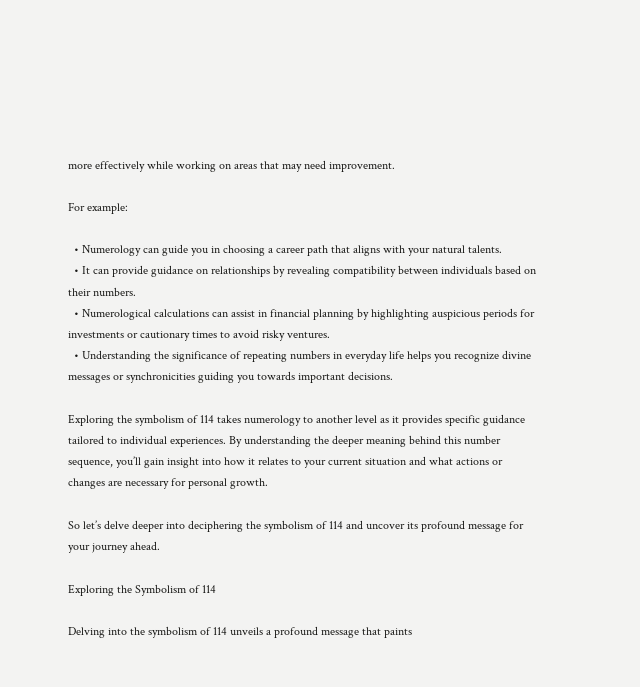more effectively while working on areas that may need improvement.

For example:

  • Numerology can guide you in choosing a career path that aligns with your natural talents.
  • It can provide guidance on relationships by revealing compatibility between individuals based on their numbers.
  • Numerological calculations can assist in financial planning by highlighting auspicious periods for investments or cautionary times to avoid risky ventures.
  • Understanding the significance of repeating numbers in everyday life helps you recognize divine messages or synchronicities guiding you towards important decisions.

Exploring the symbolism of 114 takes numerology to another level as it provides specific guidance tailored to individual experiences. By understanding the deeper meaning behind this number sequence, you’ll gain insight into how it relates to your current situation and what actions or changes are necessary for personal growth.

So let’s delve deeper into deciphering the symbolism of 114 and uncover its profound message for your journey ahead.

Exploring the Symbolism of 114

Delving into the symbolism of 114 unveils a profound message that paints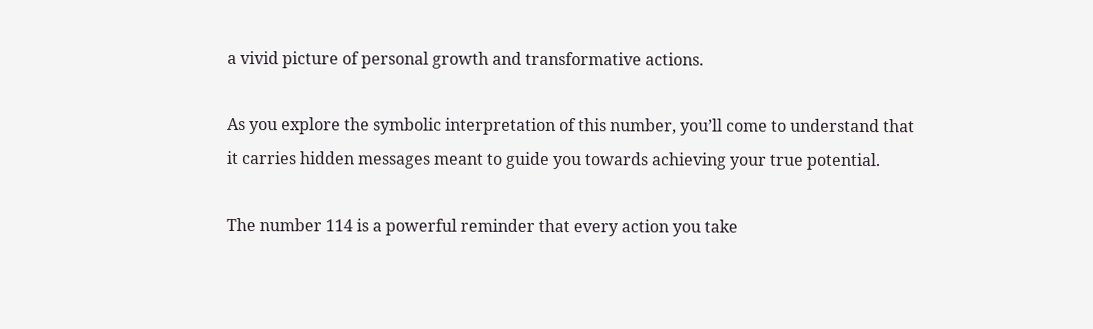a vivid picture of personal growth and transformative actions.

As you explore the symbolic interpretation of this number, you’ll come to understand that it carries hidden messages meant to guide you towards achieving your true potential.

The number 114 is a powerful reminder that every action you take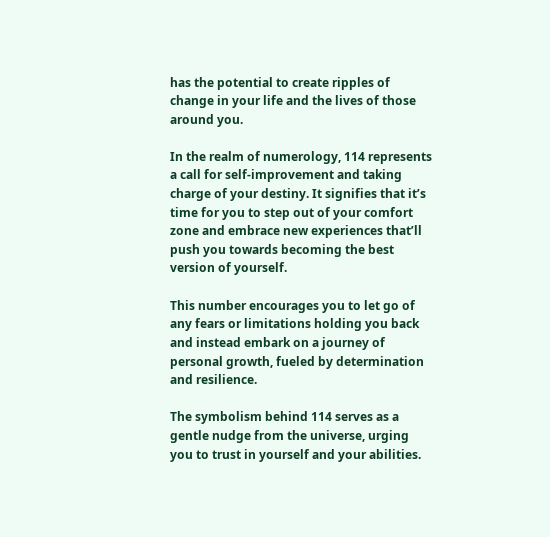has the potential to create ripples of change in your life and the lives of those around you.

In the realm of numerology, 114 represents a call for self-improvement and taking charge of your destiny. It signifies that it’s time for you to step out of your comfort zone and embrace new experiences that’ll push you towards becoming the best version of yourself.

This number encourages you to let go of any fears or limitations holding you back and instead embark on a journey of personal growth, fueled by determination and resilience.

The symbolism behind 114 serves as a gentle nudge from the universe, urging you to trust in yourself and your abilities.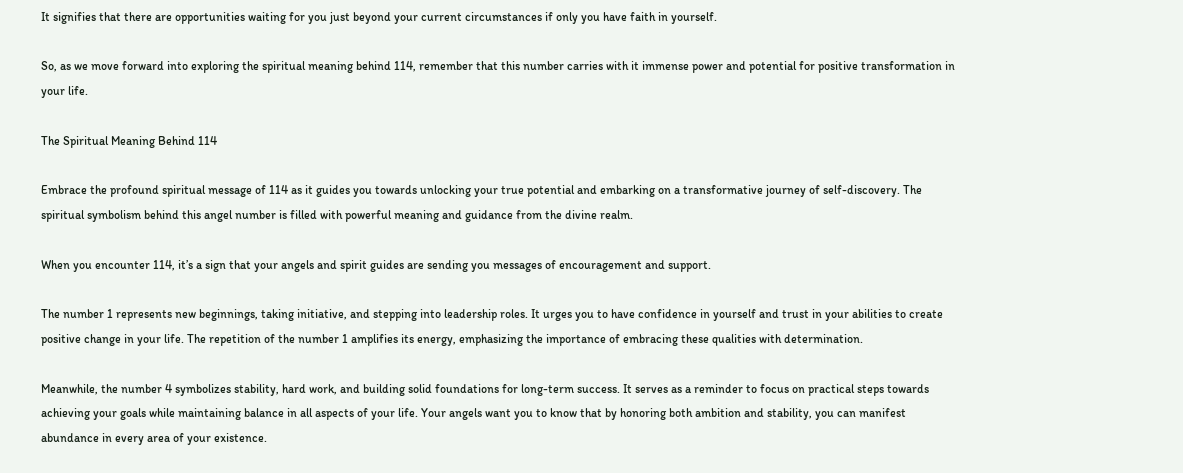It signifies that there are opportunities waiting for you just beyond your current circumstances if only you have faith in yourself.

So, as we move forward into exploring the spiritual meaning behind 114, remember that this number carries with it immense power and potential for positive transformation in your life.

The Spiritual Meaning Behind 114

Embrace the profound spiritual message of 114 as it guides you towards unlocking your true potential and embarking on a transformative journey of self-discovery. The spiritual symbolism behind this angel number is filled with powerful meaning and guidance from the divine realm.

When you encounter 114, it’s a sign that your angels and spirit guides are sending you messages of encouragement and support.

The number 1 represents new beginnings, taking initiative, and stepping into leadership roles. It urges you to have confidence in yourself and trust in your abilities to create positive change in your life. The repetition of the number 1 amplifies its energy, emphasizing the importance of embracing these qualities with determination.

Meanwhile, the number 4 symbolizes stability, hard work, and building solid foundations for long-term success. It serves as a reminder to focus on practical steps towards achieving your goals while maintaining balance in all aspects of your life. Your angels want you to know that by honoring both ambition and stability, you can manifest abundance in every area of your existence.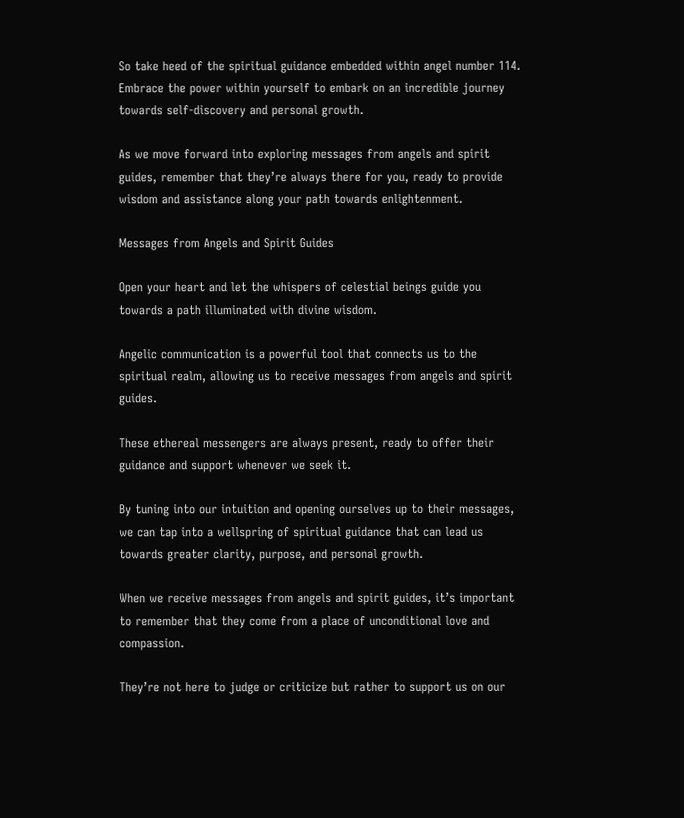So take heed of the spiritual guidance embedded within angel number 114. Embrace the power within yourself to embark on an incredible journey towards self-discovery and personal growth.

As we move forward into exploring messages from angels and spirit guides, remember that they’re always there for you, ready to provide wisdom and assistance along your path towards enlightenment.

Messages from Angels and Spirit Guides

Open your heart and let the whispers of celestial beings guide you towards a path illuminated with divine wisdom.

Angelic communication is a powerful tool that connects us to the spiritual realm, allowing us to receive messages from angels and spirit guides.

These ethereal messengers are always present, ready to offer their guidance and support whenever we seek it.

By tuning into our intuition and opening ourselves up to their messages, we can tap into a wellspring of spiritual guidance that can lead us towards greater clarity, purpose, and personal growth.

When we receive messages from angels and spirit guides, it’s important to remember that they come from a place of unconditional love and compassion.

They’re not here to judge or criticize but rather to support us on our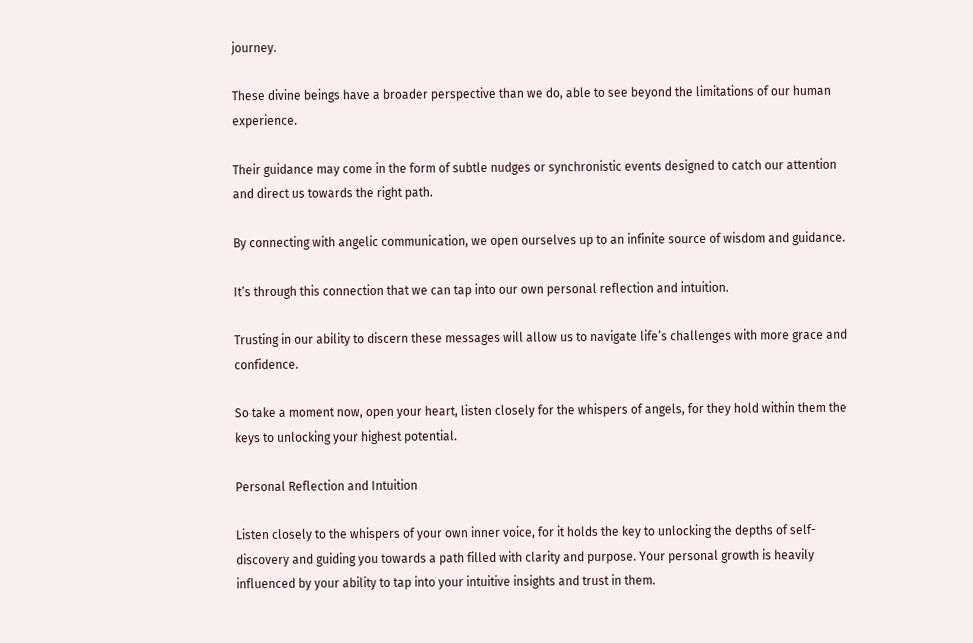journey.

These divine beings have a broader perspective than we do, able to see beyond the limitations of our human experience.

Their guidance may come in the form of subtle nudges or synchronistic events designed to catch our attention and direct us towards the right path.

By connecting with angelic communication, we open ourselves up to an infinite source of wisdom and guidance.

It’s through this connection that we can tap into our own personal reflection and intuition.

Trusting in our ability to discern these messages will allow us to navigate life’s challenges with more grace and confidence.

So take a moment now, open your heart, listen closely for the whispers of angels, for they hold within them the keys to unlocking your highest potential.

Personal Reflection and Intuition

Listen closely to the whispers of your own inner voice, for it holds the key to unlocking the depths of self-discovery and guiding you towards a path filled with clarity and purpose. Your personal growth is heavily influenced by your ability to tap into your intuitive insights and trust in them.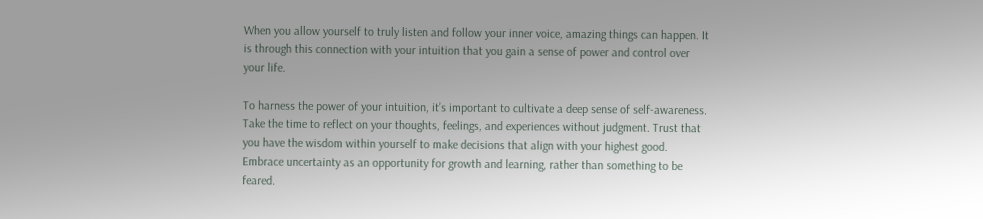When you allow yourself to truly listen and follow your inner voice, amazing things can happen. It is through this connection with your intuition that you gain a sense of power and control over your life.

To harness the power of your intuition, it’s important to cultivate a deep sense of self-awareness. Take the time to reflect on your thoughts, feelings, and experiences without judgment. Trust that you have the wisdom within yourself to make decisions that align with your highest good. Embrace uncertainty as an opportunity for growth and learning, rather than something to be feared.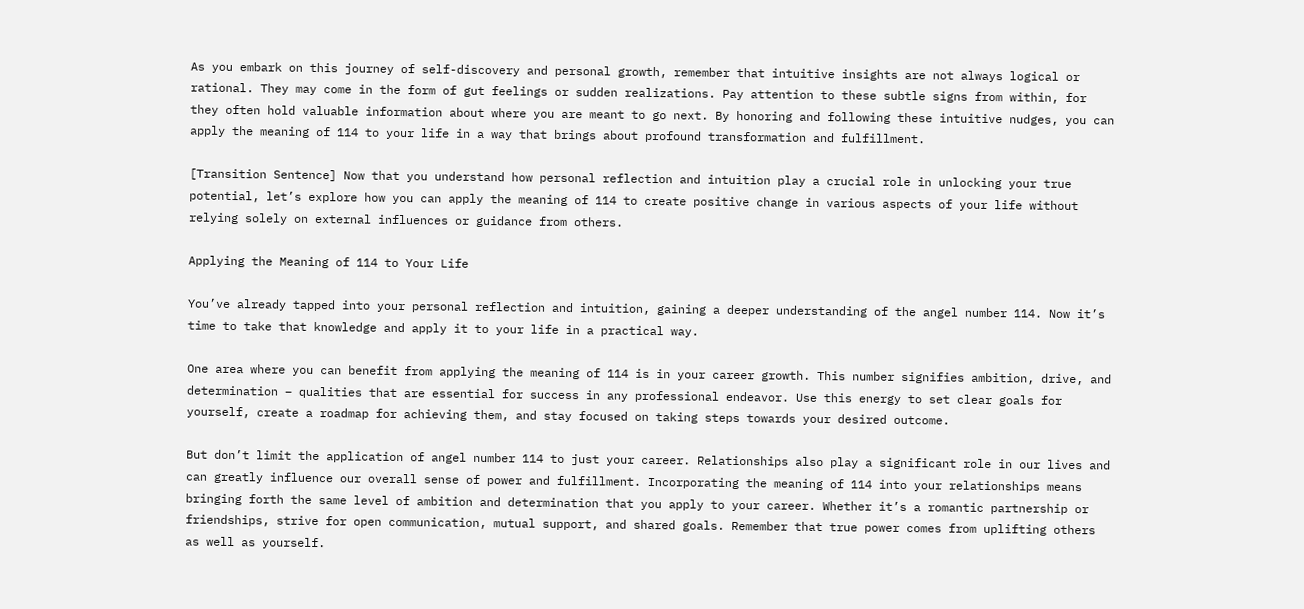As you embark on this journey of self-discovery and personal growth, remember that intuitive insights are not always logical or rational. They may come in the form of gut feelings or sudden realizations. Pay attention to these subtle signs from within, for they often hold valuable information about where you are meant to go next. By honoring and following these intuitive nudges, you can apply the meaning of 114 to your life in a way that brings about profound transformation and fulfillment.

[Transition Sentence] Now that you understand how personal reflection and intuition play a crucial role in unlocking your true potential, let’s explore how you can apply the meaning of 114 to create positive change in various aspects of your life without relying solely on external influences or guidance from others.

Applying the Meaning of 114 to Your Life

You’ve already tapped into your personal reflection and intuition, gaining a deeper understanding of the angel number 114. Now it’s time to take that knowledge and apply it to your life in a practical way.

One area where you can benefit from applying the meaning of 114 is in your career growth. This number signifies ambition, drive, and determination – qualities that are essential for success in any professional endeavor. Use this energy to set clear goals for yourself, create a roadmap for achieving them, and stay focused on taking steps towards your desired outcome.

But don’t limit the application of angel number 114 to just your career. Relationships also play a significant role in our lives and can greatly influence our overall sense of power and fulfillment. Incorporating the meaning of 114 into your relationships means bringing forth the same level of ambition and determination that you apply to your career. Whether it’s a romantic partnership or friendships, strive for open communication, mutual support, and shared goals. Remember that true power comes from uplifting others as well as yourself.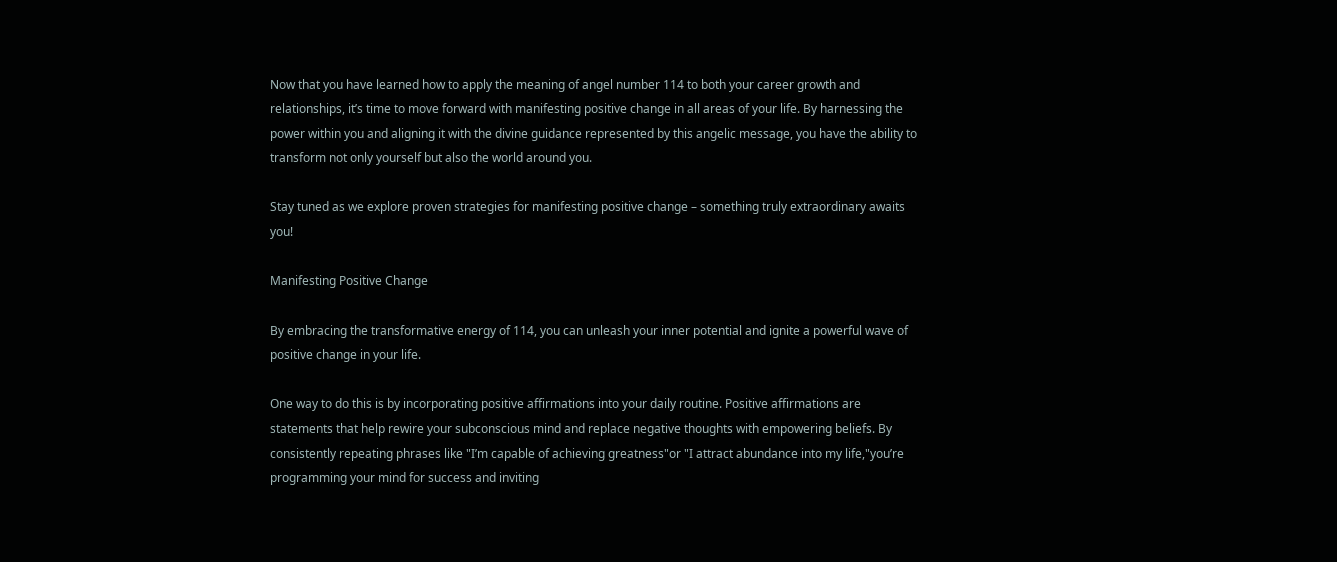Now that you have learned how to apply the meaning of angel number 114 to both your career growth and relationships, it’s time to move forward with manifesting positive change in all areas of your life. By harnessing the power within you and aligning it with the divine guidance represented by this angelic message, you have the ability to transform not only yourself but also the world around you.

Stay tuned as we explore proven strategies for manifesting positive change – something truly extraordinary awaits you!

Manifesting Positive Change

By embracing the transformative energy of 114, you can unleash your inner potential and ignite a powerful wave of positive change in your life.

One way to do this is by incorporating positive affirmations into your daily routine. Positive affirmations are statements that help rewire your subconscious mind and replace negative thoughts with empowering beliefs. By consistently repeating phrases like "I’m capable of achieving greatness"or "I attract abundance into my life,"you’re programming your mind for success and inviting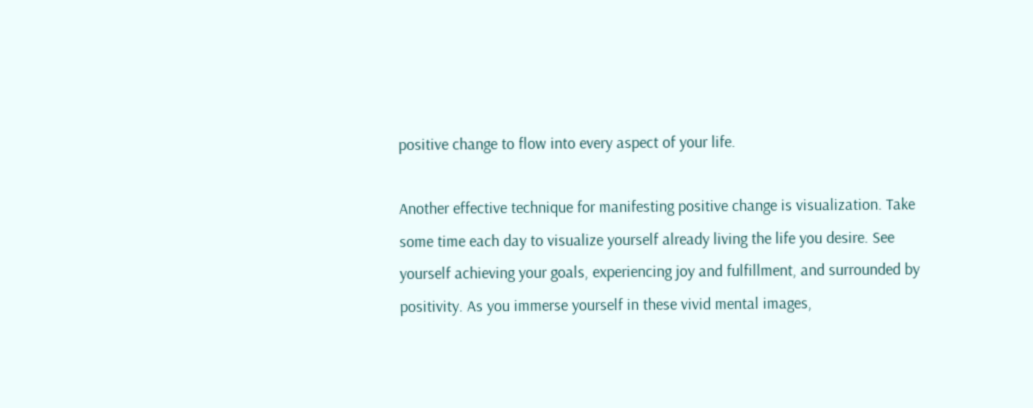positive change to flow into every aspect of your life.

Another effective technique for manifesting positive change is visualization. Take some time each day to visualize yourself already living the life you desire. See yourself achieving your goals, experiencing joy and fulfillment, and surrounded by positivity. As you immerse yourself in these vivid mental images,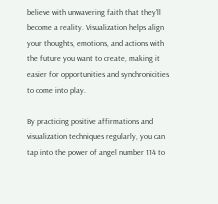believe with unwavering faith that they’ll become a reality. Visualization helps align your thoughts, emotions, and actions with the future you want to create, making it easier for opportunities and synchronicities to come into play.

By practicing positive affirmations and visualization techniques regularly, you can tap into the power of angel number 114 to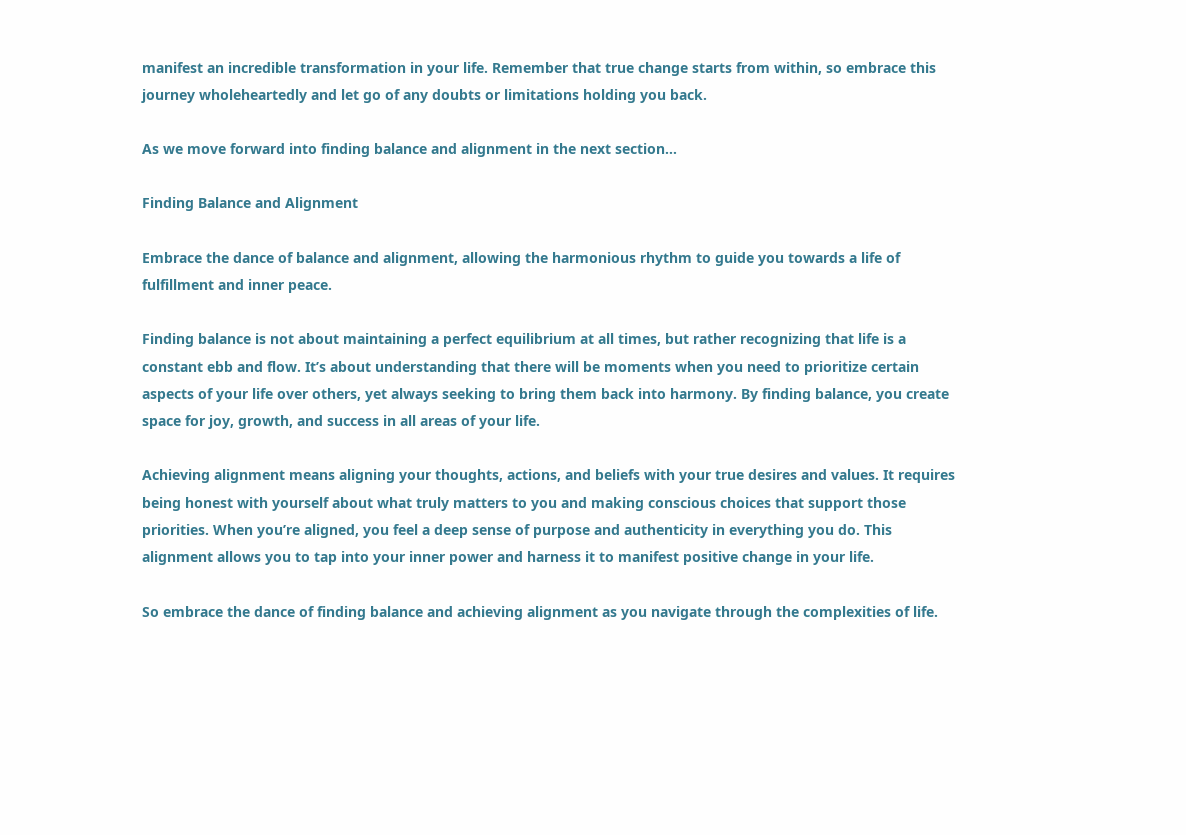manifest an incredible transformation in your life. Remember that true change starts from within, so embrace this journey wholeheartedly and let go of any doubts or limitations holding you back.

As we move forward into finding balance and alignment in the next section…

Finding Balance and Alignment

Embrace the dance of balance and alignment, allowing the harmonious rhythm to guide you towards a life of fulfillment and inner peace.

Finding balance is not about maintaining a perfect equilibrium at all times, but rather recognizing that life is a constant ebb and flow. It’s about understanding that there will be moments when you need to prioritize certain aspects of your life over others, yet always seeking to bring them back into harmony. By finding balance, you create space for joy, growth, and success in all areas of your life.

Achieving alignment means aligning your thoughts, actions, and beliefs with your true desires and values. It requires being honest with yourself about what truly matters to you and making conscious choices that support those priorities. When you’re aligned, you feel a deep sense of purpose and authenticity in everything you do. This alignment allows you to tap into your inner power and harness it to manifest positive change in your life.

So embrace the dance of finding balance and achieving alignment as you navigate through the complexities of life.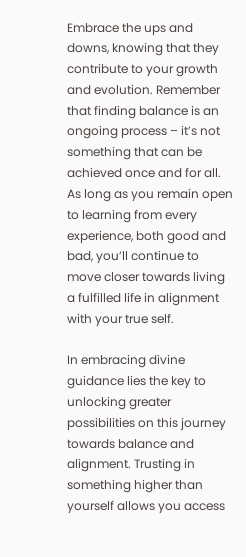Embrace the ups and downs, knowing that they contribute to your growth and evolution. Remember that finding balance is an ongoing process – it’s not something that can be achieved once and for all. As long as you remain open to learning from every experience, both good and bad, you’ll continue to move closer towards living a fulfilled life in alignment with your true self.

In embracing divine guidance lies the key to unlocking greater possibilities on this journey towards balance and alignment. Trusting in something higher than yourself allows you access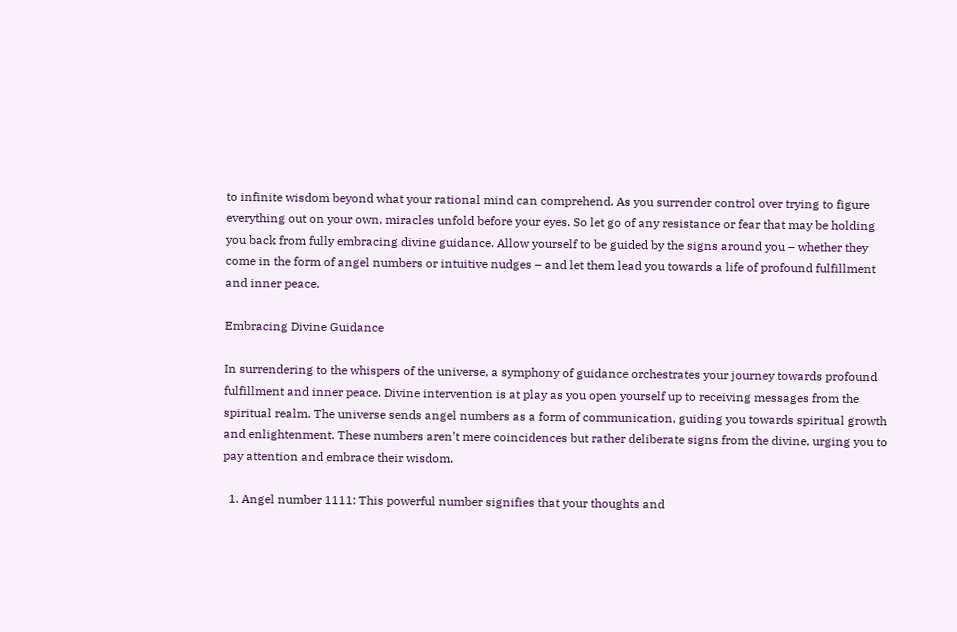to infinite wisdom beyond what your rational mind can comprehend. As you surrender control over trying to figure everything out on your own, miracles unfold before your eyes. So let go of any resistance or fear that may be holding you back from fully embracing divine guidance. Allow yourself to be guided by the signs around you – whether they come in the form of angel numbers or intuitive nudges – and let them lead you towards a life of profound fulfillment and inner peace.

Embracing Divine Guidance

In surrendering to the whispers of the universe, a symphony of guidance orchestrates your journey towards profound fulfillment and inner peace. Divine intervention is at play as you open yourself up to receiving messages from the spiritual realm. The universe sends angel numbers as a form of communication, guiding you towards spiritual growth and enlightenment. These numbers aren’t mere coincidences but rather deliberate signs from the divine, urging you to pay attention and embrace their wisdom.

  1. Angel number 1111: This powerful number signifies that your thoughts and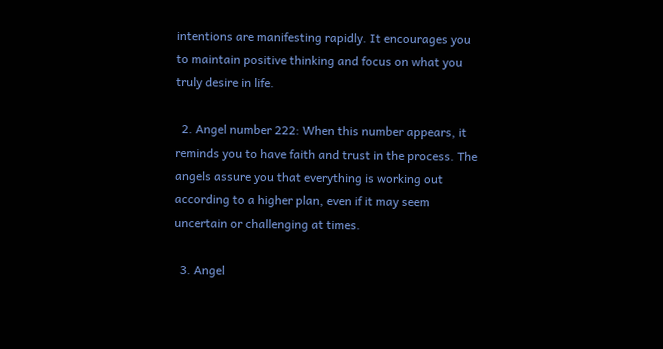intentions are manifesting rapidly. It encourages you to maintain positive thinking and focus on what you truly desire in life.

  2. Angel number 222: When this number appears, it reminds you to have faith and trust in the process. The angels assure you that everything is working out according to a higher plan, even if it may seem uncertain or challenging at times.

  3. Angel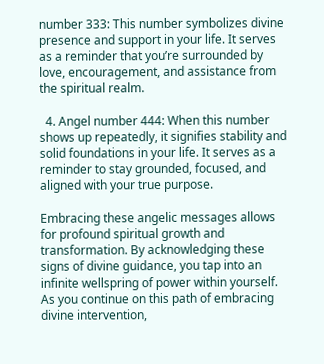number 333: This number symbolizes divine presence and support in your life. It serves as a reminder that you’re surrounded by love, encouragement, and assistance from the spiritual realm.

  4. Angel number 444: When this number shows up repeatedly, it signifies stability and solid foundations in your life. It serves as a reminder to stay grounded, focused, and aligned with your true purpose.

Embracing these angelic messages allows for profound spiritual growth and transformation. By acknowledging these signs of divine guidance, you tap into an infinite wellspring of power within yourself. As you continue on this path of embracing divine intervention,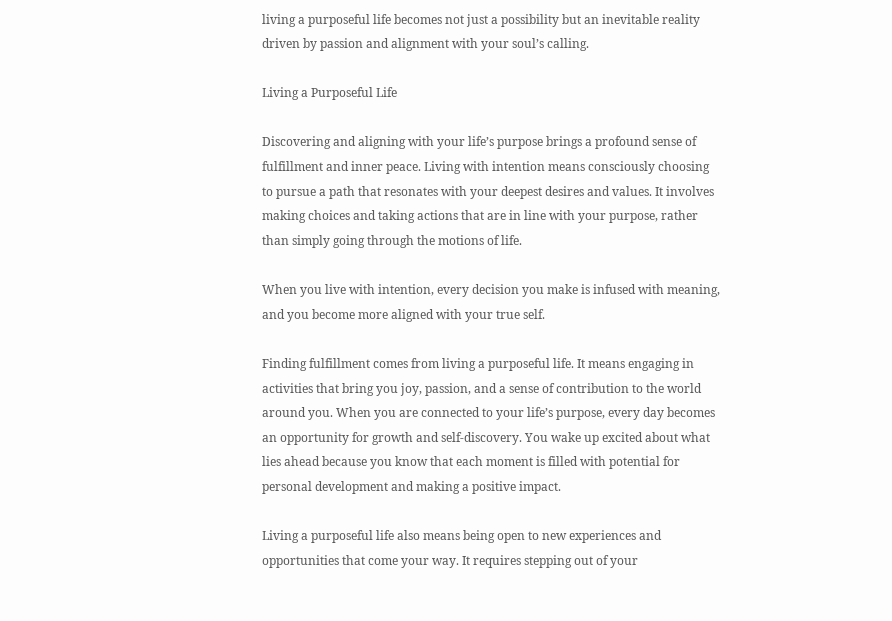living a purposeful life becomes not just a possibility but an inevitable reality driven by passion and alignment with your soul’s calling.

Living a Purposeful Life

Discovering and aligning with your life’s purpose brings a profound sense of fulfillment and inner peace. Living with intention means consciously choosing to pursue a path that resonates with your deepest desires and values. It involves making choices and taking actions that are in line with your purpose, rather than simply going through the motions of life.

When you live with intention, every decision you make is infused with meaning, and you become more aligned with your true self.

Finding fulfillment comes from living a purposeful life. It means engaging in activities that bring you joy, passion, and a sense of contribution to the world around you. When you are connected to your life’s purpose, every day becomes an opportunity for growth and self-discovery. You wake up excited about what lies ahead because you know that each moment is filled with potential for personal development and making a positive impact.

Living a purposeful life also means being open to new experiences and opportunities that come your way. It requires stepping out of your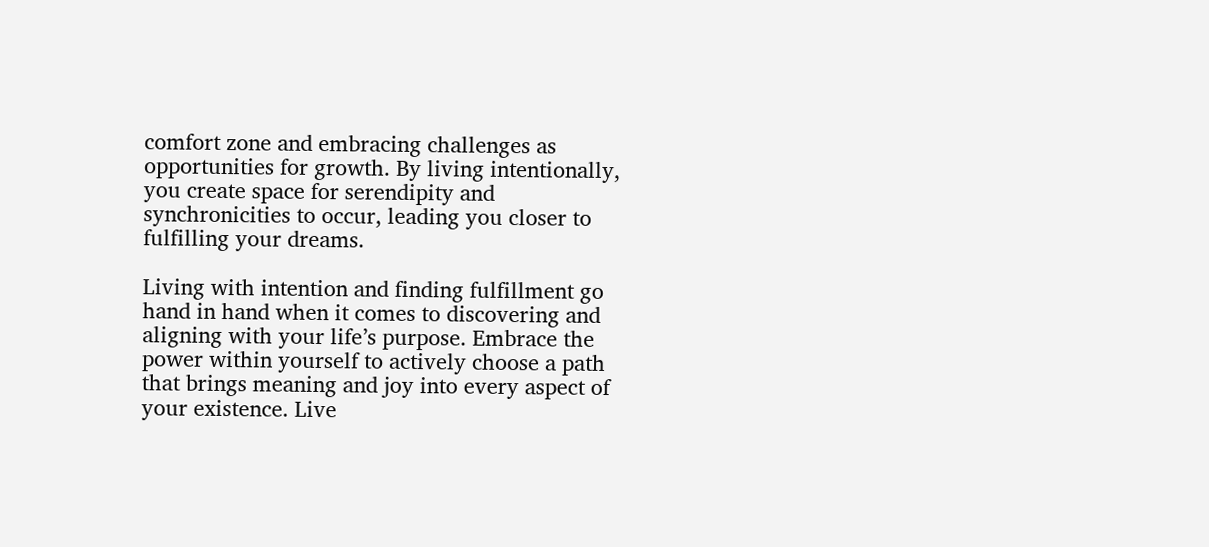comfort zone and embracing challenges as opportunities for growth. By living intentionally, you create space for serendipity and synchronicities to occur, leading you closer to fulfilling your dreams.

Living with intention and finding fulfillment go hand in hand when it comes to discovering and aligning with your life’s purpose. Embrace the power within yourself to actively choose a path that brings meaning and joy into every aspect of your existence. Live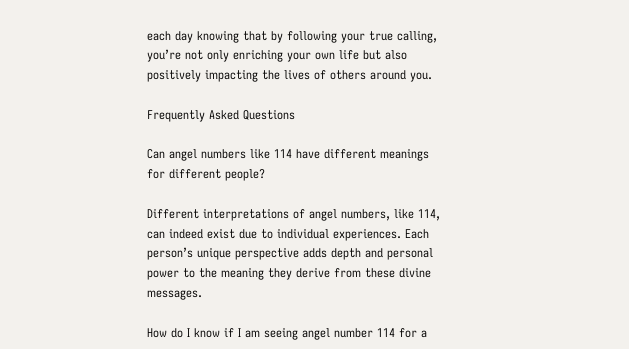each day knowing that by following your true calling, you’re not only enriching your own life but also positively impacting the lives of others around you.

Frequently Asked Questions

Can angel numbers like 114 have different meanings for different people?

Different interpretations of angel numbers, like 114, can indeed exist due to individual experiences. Each person’s unique perspective adds depth and personal power to the meaning they derive from these divine messages.

How do I know if I am seeing angel number 114 for a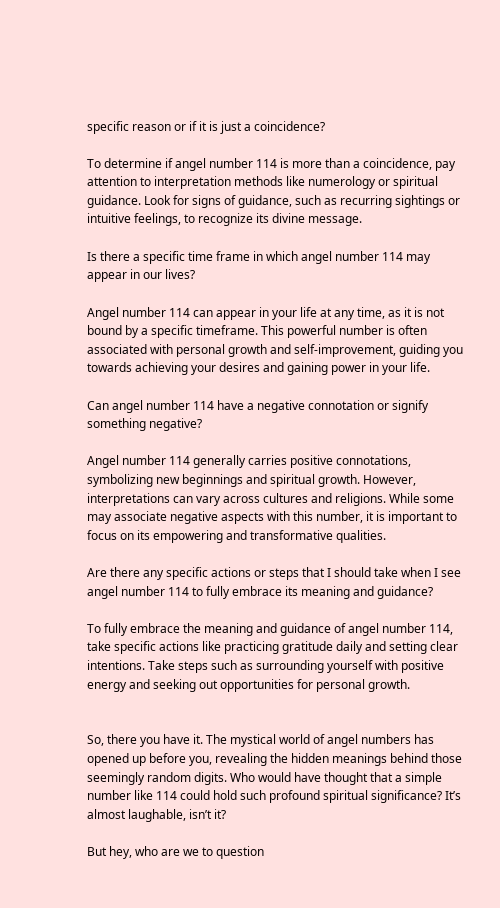specific reason or if it is just a coincidence?

To determine if angel number 114 is more than a coincidence, pay attention to interpretation methods like numerology or spiritual guidance. Look for signs of guidance, such as recurring sightings or intuitive feelings, to recognize its divine message.

Is there a specific time frame in which angel number 114 may appear in our lives?

Angel number 114 can appear in your life at any time, as it is not bound by a specific timeframe. This powerful number is often associated with personal growth and self-improvement, guiding you towards achieving your desires and gaining power in your life.

Can angel number 114 have a negative connotation or signify something negative?

Angel number 114 generally carries positive connotations, symbolizing new beginnings and spiritual growth. However, interpretations can vary across cultures and religions. While some may associate negative aspects with this number, it is important to focus on its empowering and transformative qualities.

Are there any specific actions or steps that I should take when I see angel number 114 to fully embrace its meaning and guidance?

To fully embrace the meaning and guidance of angel number 114, take specific actions like practicing gratitude daily and setting clear intentions. Take steps such as surrounding yourself with positive energy and seeking out opportunities for personal growth.


So, there you have it. The mystical world of angel numbers has opened up before you, revealing the hidden meanings behind those seemingly random digits. Who would have thought that a simple number like 114 could hold such profound spiritual significance? It’s almost laughable, isn’t it?

But hey, who are we to question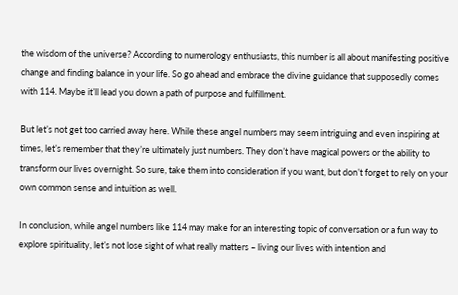the wisdom of the universe? According to numerology enthusiasts, this number is all about manifesting positive change and finding balance in your life. So go ahead and embrace the divine guidance that supposedly comes with 114. Maybe it’ll lead you down a path of purpose and fulfillment.

But let’s not get too carried away here. While these angel numbers may seem intriguing and even inspiring at times, let’s remember that they’re ultimately just numbers. They don’t have magical powers or the ability to transform our lives overnight. So sure, take them into consideration if you want, but don’t forget to rely on your own common sense and intuition as well.

In conclusion, while angel numbers like 114 may make for an interesting topic of conversation or a fun way to explore spirituality, let’s not lose sight of what really matters – living our lives with intention and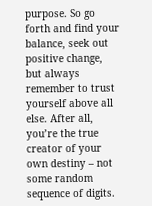purpose. So go forth and find your balance, seek out positive change, but always remember to trust yourself above all else. After all, you’re the true creator of your own destiny – not some random sequence of digits.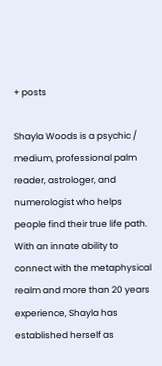+ posts

Shayla Woods is a psychic / medium, professional palm reader, astrologer, and numerologist who helps people find their true life path. With an innate ability to connect with the metaphysical realm and more than 20 years experience, Shayla has established herself as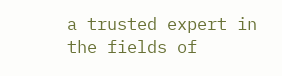a trusted expert in the fields of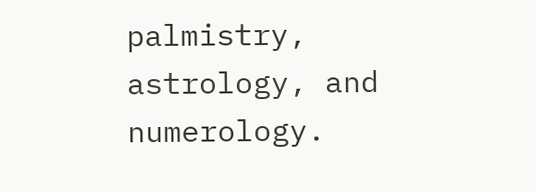palmistry, astrology, and numerology.